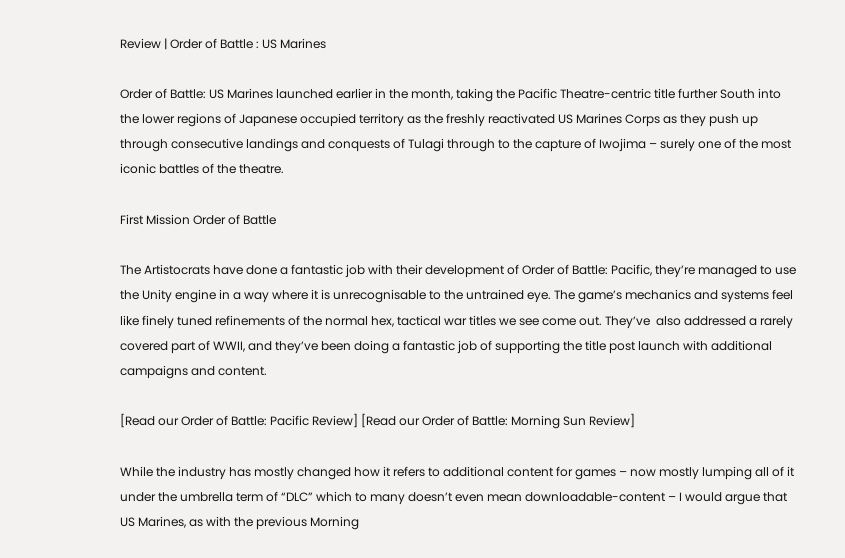Review | Order of Battle : US Marines

Order of Battle: US Marines launched earlier in the month, taking the Pacific Theatre-centric title further South into the lower regions of Japanese occupied territory as the freshly reactivated US Marines Corps as they push up through consecutive landings and conquests of Tulagi through to the capture of Iwojima – surely one of the most iconic battles of the theatre.

First Mission Order of Battle

The Artistocrats have done a fantastic job with their development of Order of Battle: Pacific, they’re managed to use the Unity engine in a way where it is unrecognisable to the untrained eye. The game’s mechanics and systems feel like finely tuned refinements of the normal hex, tactical war titles we see come out. They’ve  also addressed a rarely covered part of WWII, and they’ve been doing a fantastic job of supporting the title post launch with additional campaigns and content.

[Read our Order of Battle: Pacific Review] [Read our Order of Battle: Morning Sun Review]

While the industry has mostly changed how it refers to additional content for games – now mostly lumping all of it under the umbrella term of “DLC” which to many doesn’t even mean downloadable-content – I would argue that US Marines, as with the previous Morning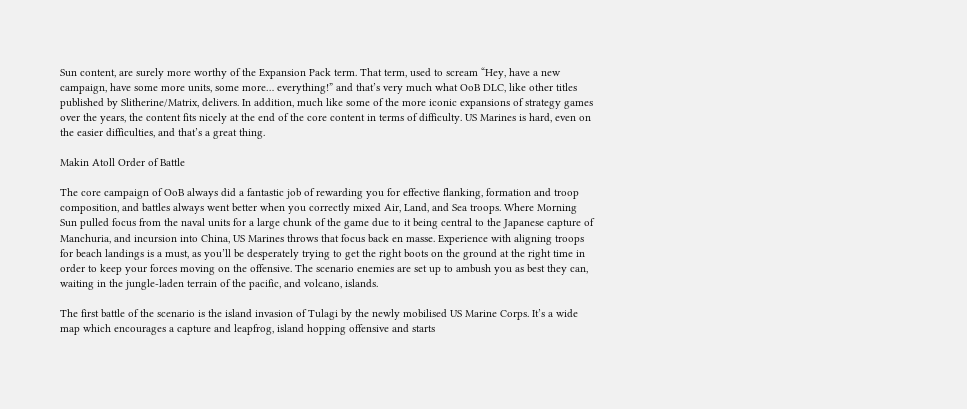Sun content, are surely more worthy of the Expansion Pack term. That term, used to scream “Hey, have a new campaign, have some more units, some more… everything!” and that’s very much what OoB DLC, like other titles published by Slitherine/Matrix, delivers. In addition, much like some of the more iconic expansions of strategy games over the years, the content fits nicely at the end of the core content in terms of difficulty. US Marines is hard, even on the easier difficulties, and that’s a great thing.

Makin Atoll Order of Battle

The core campaign of OoB always did a fantastic job of rewarding you for effective flanking, formation and troop composition, and battles always went better when you correctly mixed Air, Land, and Sea troops. Where Morning Sun pulled focus from the naval units for a large chunk of the game due to it being central to the Japanese capture of Manchuria, and incursion into China, US Marines throws that focus back en masse. Experience with aligning troops for beach landings is a must, as you’ll be desperately trying to get the right boots on the ground at the right time in order to keep your forces moving on the offensive. The scenario enemies are set up to ambush you as best they can, waiting in the jungle-laden terrain of the pacific, and volcano, islands.

The first battle of the scenario is the island invasion of Tulagi by the newly mobilised US Marine Corps. It’s a wide map which encourages a capture and leapfrog, island hopping offensive and starts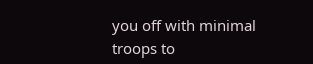you off with minimal troops to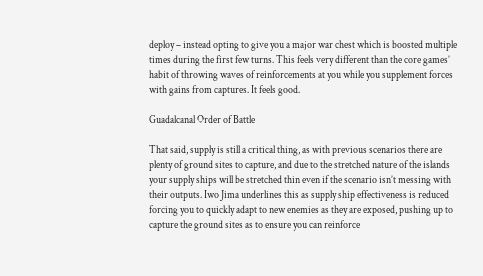deploy – instead opting to give you a major war chest which is boosted multiple times during the first few turns. This feels very different than the core games’ habit of throwing waves of reinforcements at you while you supplement forces with gains from captures. It feels good.

Guadalcanal Order of Battle

That said, supply is still a critical thing, as with previous scenarios there are plenty of ground sites to capture, and due to the stretched nature of the islands your supply ships will be stretched thin even if the scenario isn’t messing with their outputs. Iwo Jima underlines this as supply ship effectiveness is reduced forcing you to quickly adapt to new enemies as they are exposed, pushing up to capture the ground sites as to ensure you can reinforce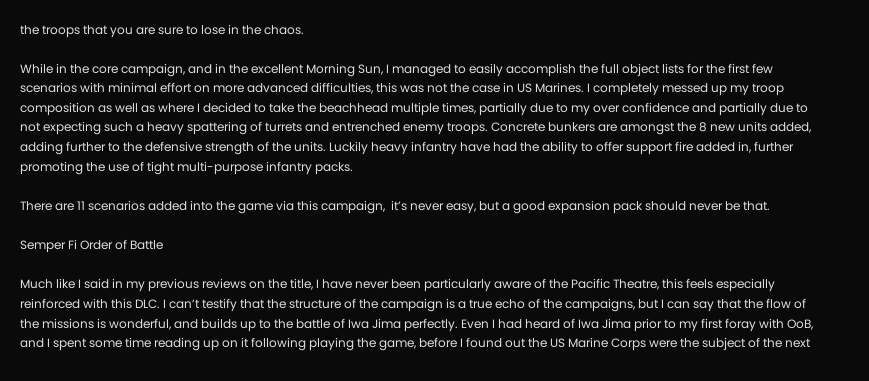the troops that you are sure to lose in the chaos.

While in the core campaign, and in the excellent Morning Sun, I managed to easily accomplish the full object lists for the first few scenarios with minimal effort on more advanced difficulties, this was not the case in US Marines. I completely messed up my troop composition as well as where I decided to take the beachhead multiple times, partially due to my over confidence and partially due to not expecting such a heavy spattering of turrets and entrenched enemy troops. Concrete bunkers are amongst the 8 new units added, adding further to the defensive strength of the units. Luckily heavy infantry have had the ability to offer support fire added in, further promoting the use of tight multi-purpose infantry packs.

There are 11 scenarios added into the game via this campaign,  it’s never easy, but a good expansion pack should never be that.

Semper Fi Order of Battle

Much like I said in my previous reviews on the title, I have never been particularly aware of the Pacific Theatre, this feels especially reinforced with this DLC. I can’t testify that the structure of the campaign is a true echo of the campaigns, but I can say that the flow of the missions is wonderful, and builds up to the battle of Iwa Jima perfectly. Even I had heard of Iwa Jima prior to my first foray with OoB, and I spent some time reading up on it following playing the game, before I found out the US Marine Corps were the subject of the next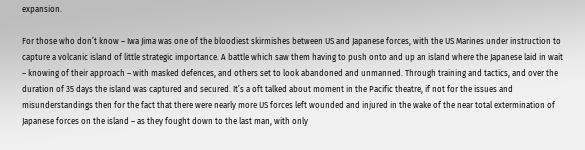expansion.

For those who don’t know – Iwa Jima was one of the bloodiest skirmishes between US and Japanese forces, with the US Marines under instruction to capture a volcanic island of little strategic importance. A battle which saw them having to push onto and up an island where the Japanese laid in wait – knowing of their approach – with masked defences, and others set to look abandoned and unmanned. Through training and tactics, and over the duration of 35 days the island was captured and secured. It’s a oft talked about moment in the Pacific theatre, if not for the issues and misunderstandings then for the fact that there were nearly more US forces left wounded and injured in the wake of the near total extermination of Japanese forces on the island – as they fought down to the last man, with only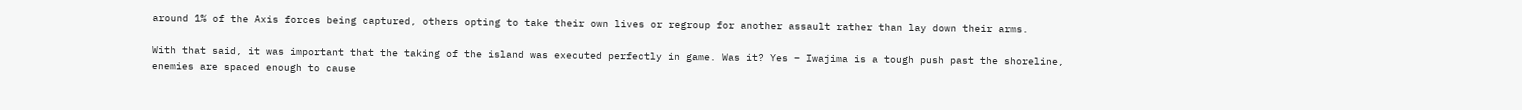around 1% of the Axis forces being captured, others opting to take their own lives or regroup for another assault rather than lay down their arms.

With that said, it was important that the taking of the island was executed perfectly in game. Was it? Yes – Iwajima is a tough push past the shoreline, enemies are spaced enough to cause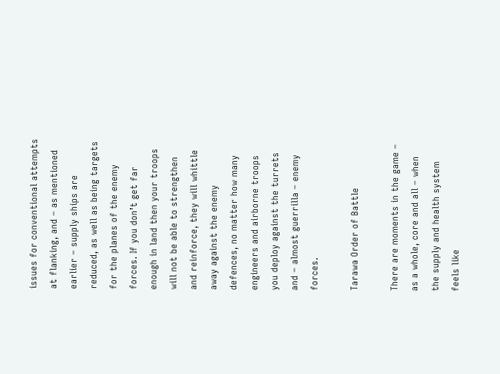issues for conventional attempts at flanking, and – as mentioned earlier – supply ships are reduced, as well as being targets for the planes of the enemy forces. If you don’t get far enough in land then your troops will not be able to strengthen and reinforce, they will whittle away against the enemy defences, no matter how many engineers and airborne troops you deploy against the turrets and – almost guerrilla – enemy forces.

Tarawa Order of Battle

There are moments in the game – as a whole, core and all – when the supply and health system feels like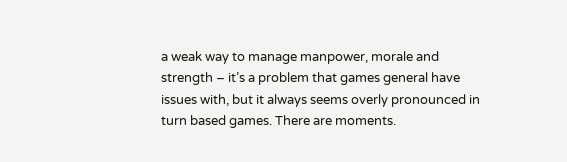a weak way to manage manpower, morale and strength – it’s a problem that games general have issues with, but it always seems overly pronounced in turn based games. There are moments.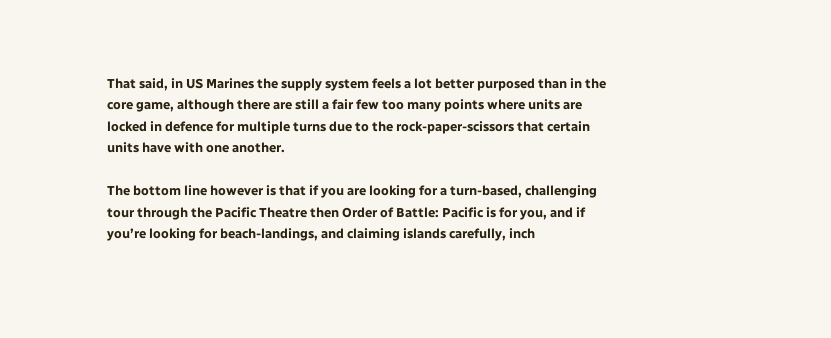That said, in US Marines the supply system feels a lot better purposed than in the core game, although there are still a fair few too many points where units are locked in defence for multiple turns due to the rock-paper-scissors that certain units have with one another.

The bottom line however is that if you are looking for a turn-based, challenging tour through the Pacific Theatre then Order of Battle: Pacific is for you, and if you’re looking for beach-landings, and claiming islands carefully, inch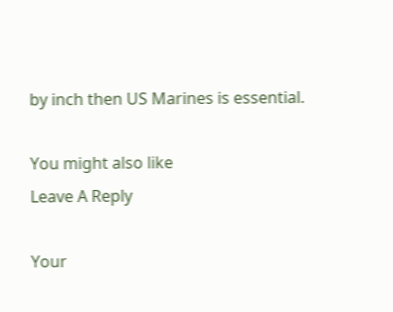by inch then US Marines is essential.

You might also like
Leave A Reply

Your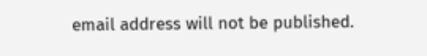email address will not be published.